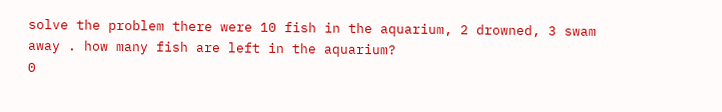solve the problem there were 10 fish in the aquarium, 2 drowned, 3 swam away . how many fish are left in the aquarium?
0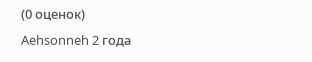(0 оценок)
Aehsonneh 2 года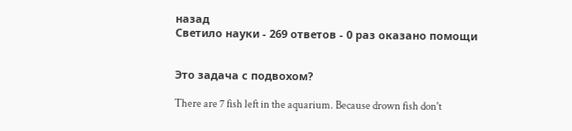назад
Светило науки - 269 ответов - 0 раз оказано помощи


Это задача с подвохом?

There are 7 fish left in the aquarium. Because drown fish don't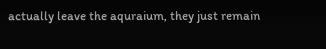actually leave the aquraium, they just remain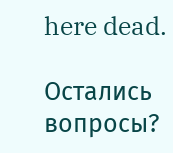here dead.

Остались вопросы?